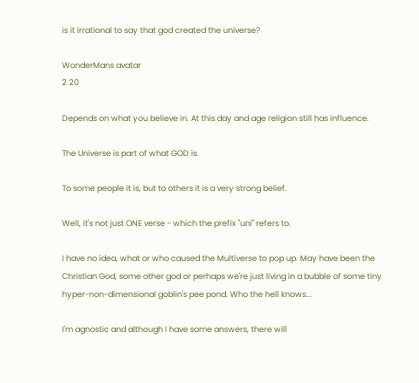is it irrational to say that god created the universe?

WonderMans avatar
2 20

Depends on what you believe in. At this day and age religion still has influence.

The Universe is part of what GOD is.

To some people it is, but to others it is a very strong belief.

Well, it's not just ONE verse - which the prefix "uni" refers to.

I have no idea, what or who caused the Multiverse to pop up. May have been the Christian God, some other god or perhaps we're just living in a bubble of some tiny hyper-non-dimensional goblin's pee pond. Who the hell knows...

I'm agnostic and although I have some answers, there will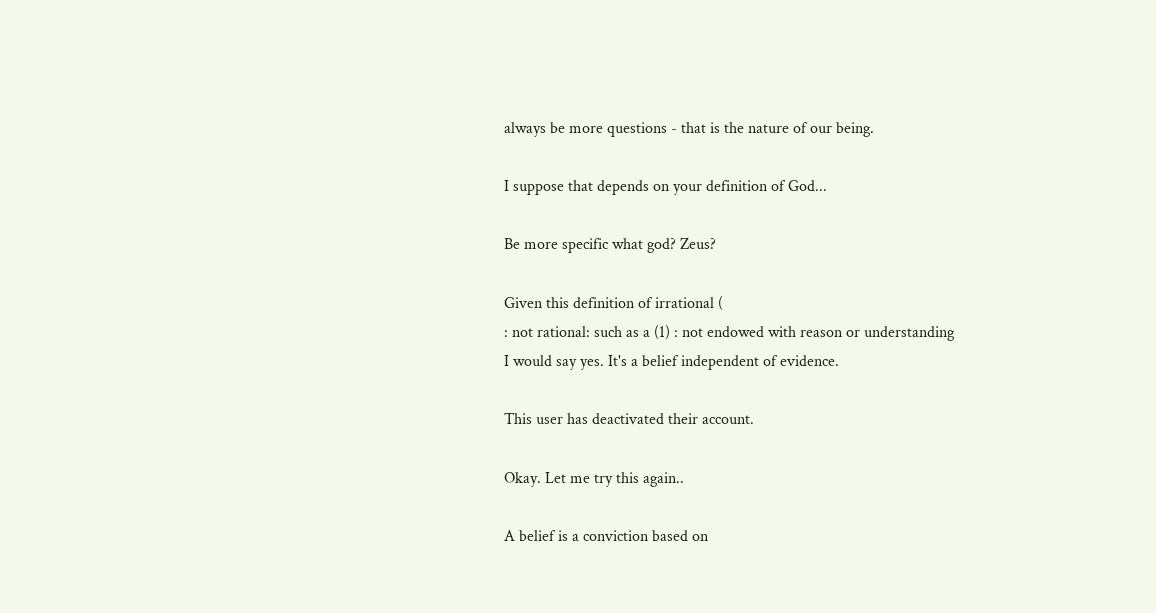always be more questions - that is the nature of our being.

I suppose that depends on your definition of God...

Be more specific what god? Zeus?

Given this definition of irrational (
: not rational: such as a (1) : not endowed with reason or understanding
I would say yes. It's a belief independent of evidence.

This user has deactivated their account.

Okay. Let me try this again..

A belief is a conviction based on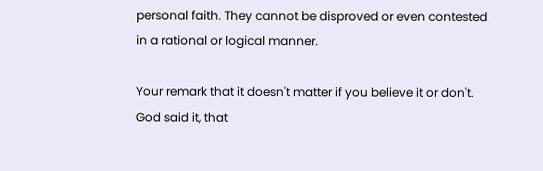personal faith. They cannot be disproved or even contested in a rational or logical manner.

Your remark that it doesn't matter if you believe it or don't. God said it, that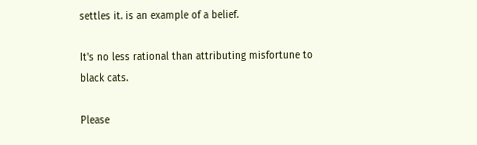settles it. is an example of a belief.

It's no less rational than attributing misfortune to black cats.

Please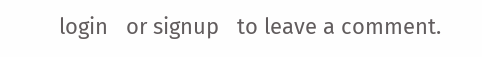login   or signup   to leave a comment.